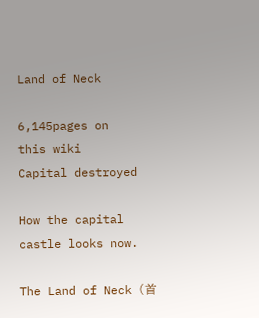Land of Neck

6,145pages on
this wiki
Capital destroyed

How the capital castle looks now.

The Land of Neck (首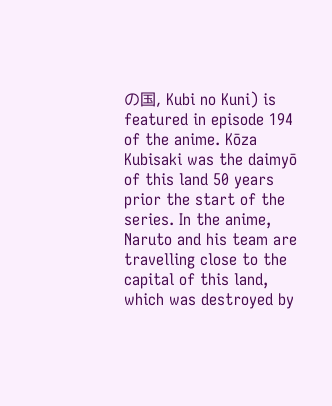の国, Kubi no Kuni) is featured in episode 194 of the anime. Kōza Kubisaki was the daimyō of this land 50 years prior the start of the series. In the anime, Naruto and his team are travelling close to the capital of this land, which was destroyed by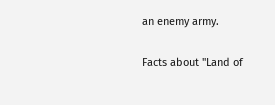an enemy army.

Facts about "Land of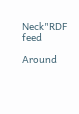Neck"RDF feed

Around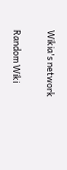Wikia's network

Random Wiki